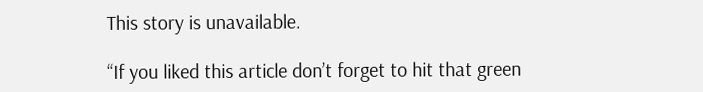This story is unavailable.

“If you liked this article don’t forget to hit that green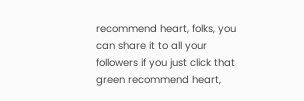recommend heart, folks, you can share it to all your followers if you just click that green recommend heart,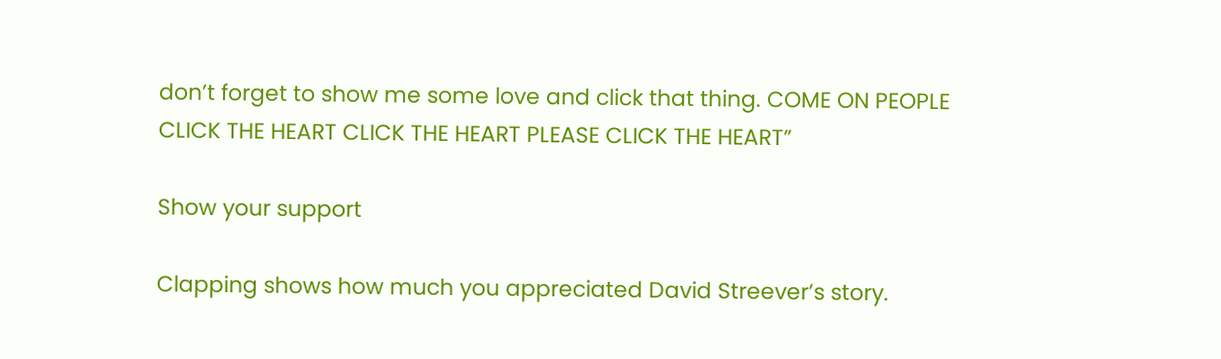don’t forget to show me some love and click that thing. COME ON PEOPLE CLICK THE HEART CLICK THE HEART PLEASE CLICK THE HEART”

Show your support

Clapping shows how much you appreciated David Streever’s story.